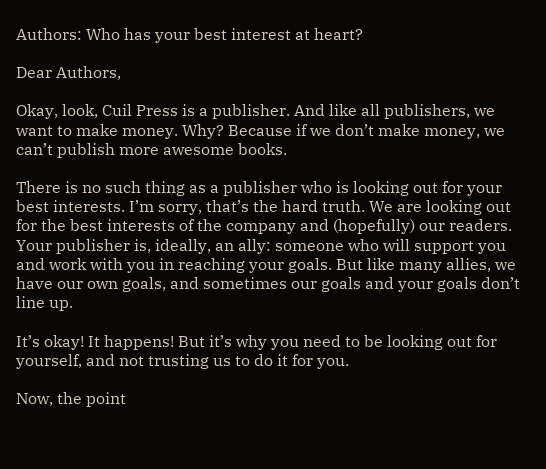Authors: Who has your best interest at heart?

Dear Authors,

Okay, look, Cuil Press is a publisher. And like all publishers, we want to make money. Why? Because if we don’t make money, we can’t publish more awesome books.

There is no such thing as a publisher who is looking out for your best interests. I’m sorry, that’s the hard truth. We are looking out for the best interests of the company and (hopefully) our readers. Your publisher is, ideally, an ally: someone who will support you and work with you in reaching your goals. But like many allies, we have our own goals, and sometimes our goals and your goals don’t line up.

It’s okay! It happens! But it’s why you need to be looking out for yourself, and not trusting us to do it for you.

Now, the point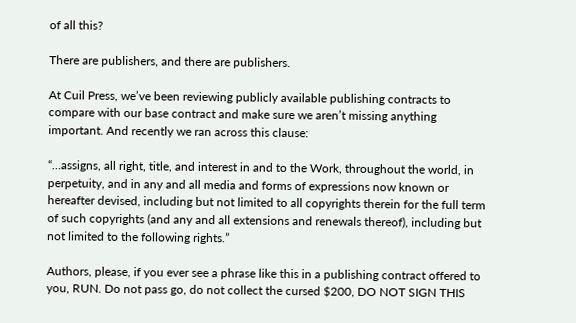of all this?

There are publishers, and there are publishers.

At Cuil Press, we’ve been reviewing publicly available publishing contracts to compare with our base contract and make sure we aren’t missing anything important. And recently we ran across this clause:

“…assigns, all right, title, and interest in and to the Work, throughout the world, in perpetuity, and in any and all media and forms of expressions now known or hereafter devised, including but not limited to all copyrights therein for the full term of such copyrights (and any and all extensions and renewals thereof), including but not limited to the following rights.”

Authors, please, if you ever see a phrase like this in a publishing contract offered to you, RUN. Do not pass go, do not collect the cursed $200, DO NOT SIGN THIS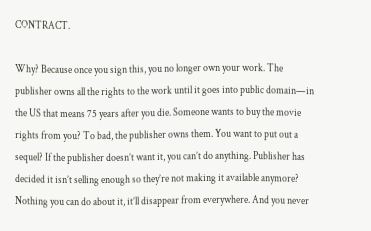CONTRACT.

Why? Because once you sign this, you no longer own your work. The publisher owns all the rights to the work until it goes into public domain—in the US that means 75 years after you die. Someone wants to buy the movie rights from you? To bad, the publisher owns them. You want to put out a sequel? If the publisher doesn’t want it, you can’t do anything. Publisher has decided it isn’t selling enough so they’re not making it available anymore? Nothing you can do about it, it’ll disappear from everywhere. And you never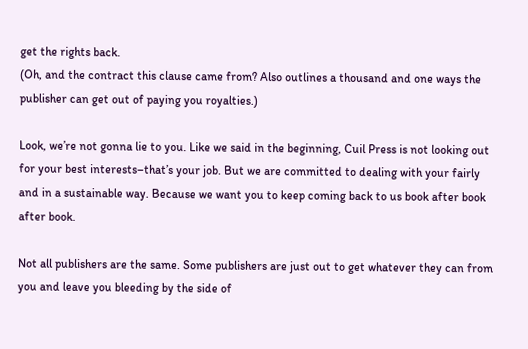get the rights back.
(Oh, and the contract this clause came from? Also outlines a thousand and one ways the publisher can get out of paying you royalties.)

Look, we’re not gonna lie to you. Like we said in the beginning, Cuil Press is not looking out for your best interests–that’s your job. But we are committed to dealing with your fairly and in a sustainable way. Because we want you to keep coming back to us book after book after book.

Not all publishers are the same. Some publishers are just out to get whatever they can from you and leave you bleeding by the side of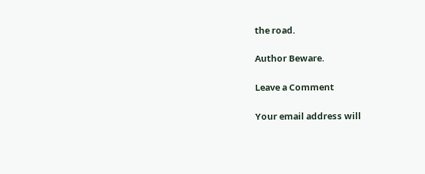the road.

Author Beware.

Leave a Comment

Your email address will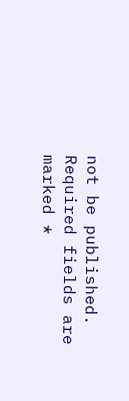not be published. Required fields are marked *